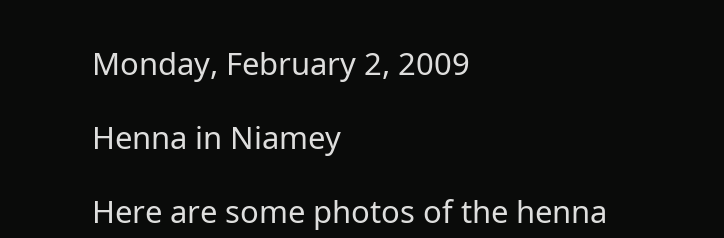Monday, February 2, 2009

Henna in Niamey

Here are some photos of the henna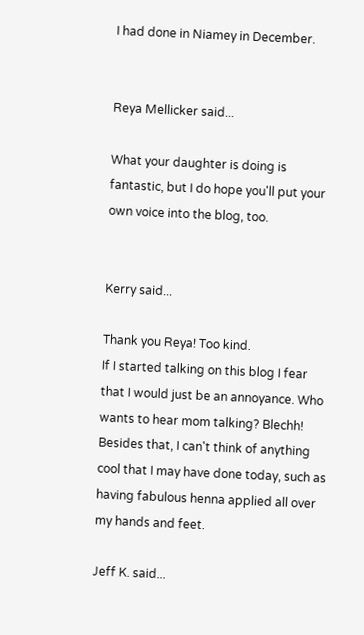I had done in Niamey in December.


Reya Mellicker said...

What your daughter is doing is fantastic, but I do hope you'll put your own voice into the blog, too.


Kerry said...

Thank you Reya! Too kind.
If I started talking on this blog I fear that I would just be an annoyance. Who wants to hear mom talking? Blechh!
Besides that, I can't think of anything cool that I may have done today, such as having fabulous henna applied all over my hands and feet.

Jeff K. said...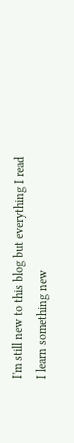I'm still new to this blog but everything I read I learn something new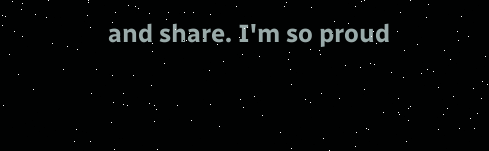and share. I'm so proud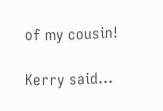of my cousin!

Kerry said...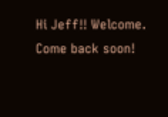Hi Jeff!! Welcome. Come back soon!